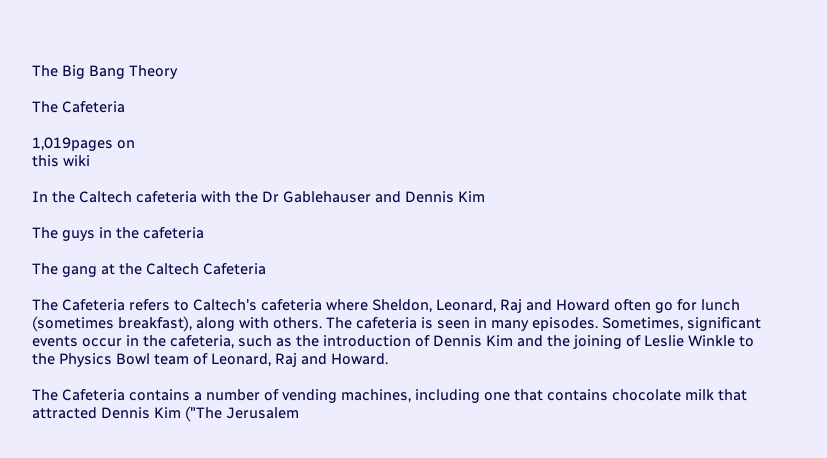The Big Bang Theory

The Cafeteria

1,019pages on
this wiki

In the Caltech cafeteria with the Dr Gablehauser and Dennis Kim

The guys in the cafeteria

The gang at the Caltech Cafeteria

The Cafeteria refers to Caltech's cafeteria where Sheldon, Leonard, Raj and Howard often go for lunch (sometimes breakfast), along with others. The cafeteria is seen in many episodes. Sometimes, significant events occur in the cafeteria, such as the introduction of Dennis Kim and the joining of Leslie Winkle to the Physics Bowl team of Leonard, Raj and Howard.

The Cafeteria contains a number of vending machines, including one that contains chocolate milk that attracted Dennis Kim ("The Jerusalem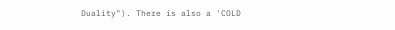Duality"). There is also a 'COLD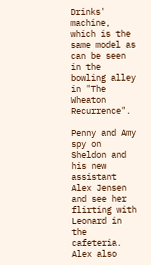Drinks' machine, which is the same model as can be seen in the bowling alley in "The Wheaton Recurrence".

Penny and Amy spy on Sheldon and his new assistant Alex Jensen and see her flirting with Leonard in the cafeteria. Alex also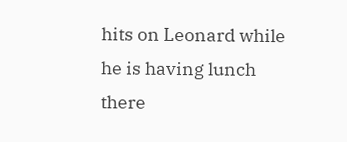hits on Leonard while he is having lunch there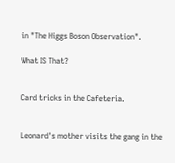in "The Higgs Boson Observation".

What IS That?


Card tricks in the Cafeteria.


Leonard's mother visits the gang in the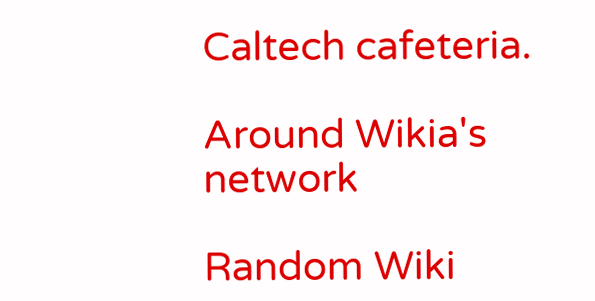Caltech cafeteria.

Around Wikia's network

Random Wiki